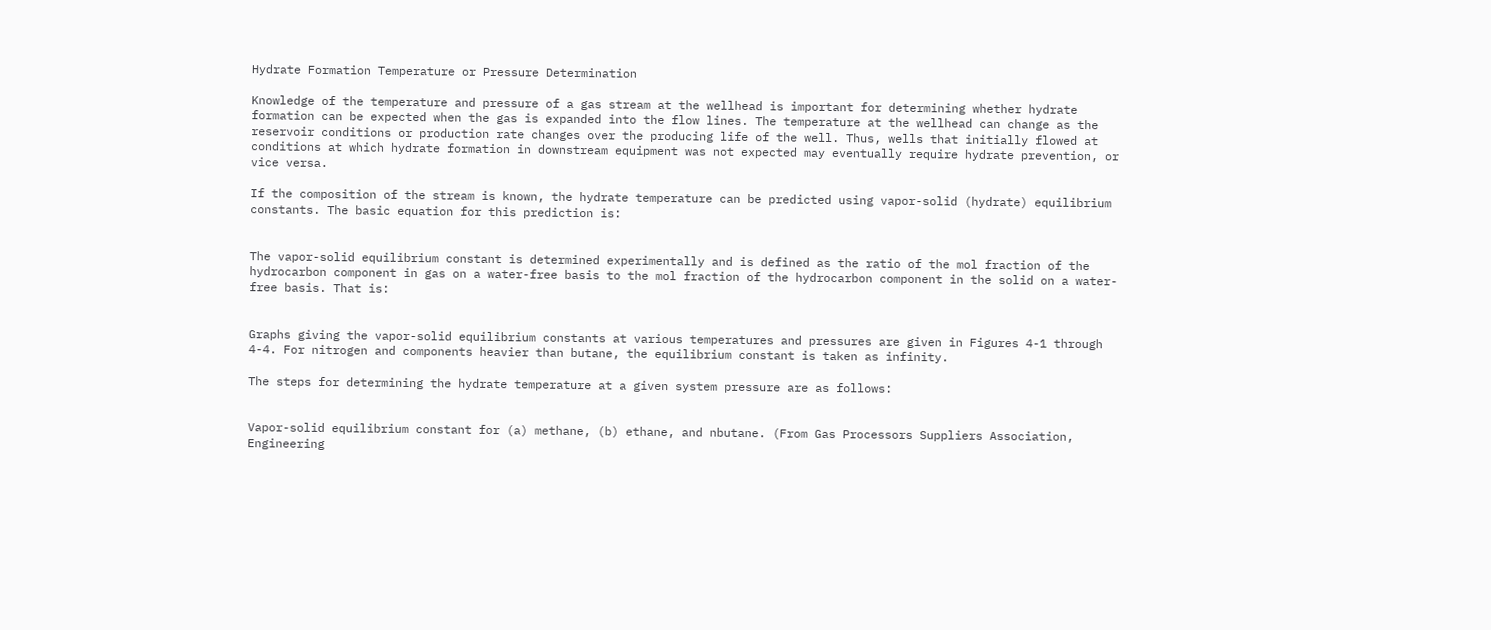Hydrate Formation Temperature or Pressure Determination

Knowledge of the temperature and pressure of a gas stream at the wellhead is important for determining whether hydrate formation can be expected when the gas is expanded into the flow lines. The temperature at the wellhead can change as the reservoir conditions or production rate changes over the producing life of the well. Thus, wells that initially flowed at conditions at which hydrate formation in downstream equipment was not expected may eventually require hydrate prevention, or vice versa.

If the composition of the stream is known, the hydrate temperature can be predicted using vapor-solid (hydrate) equilibrium constants. The basic equation for this prediction is:


The vapor-solid equilibrium constant is determined experimentally and is defined as the ratio of the mol fraction of the hydrocarbon component in gas on a water-free basis to the mol fraction of the hydrocarbon component in the solid on a water-free basis. That is:


Graphs giving the vapor-solid equilibrium constants at various temperatures and pressures are given in Figures 4-1 through 4-4. For nitrogen and components heavier than butane, the equilibrium constant is taken as infinity.

The steps for determining the hydrate temperature at a given system pressure are as follows:


Vapor-solid equilibrium constant for (a) methane, (b) ethane, and nbutane. (From Gas Processors Suppliers Association, Engineering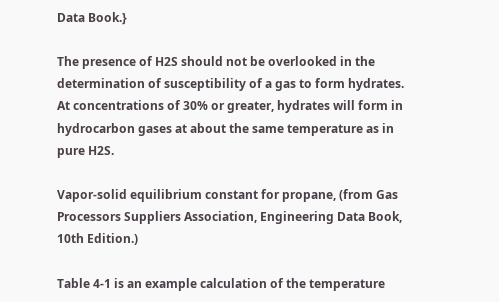Data Book.}

The presence of H2S should not be overlooked in the determination of susceptibility of a gas to form hydrates. At concentrations of 30% or greater, hydrates will form in hydrocarbon gases at about the same temperature as in pure H2S.

Vapor-solid equilibrium constant for propane, (from Gas Processors Suppliers Association, Engineering Data Book, 10th Edition.)

Table 4-1 is an example calculation of the temperature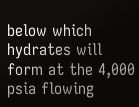below which hydrates will form at the 4,000 psia flowing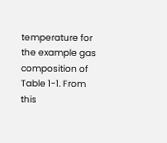temperature for the example gas composition of Table 1-1. From this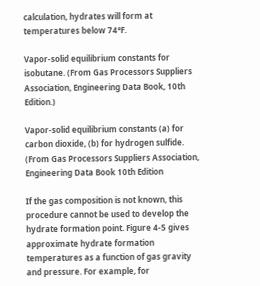calculation, hydrates will form at temperatures below 74°F.

Vapor-solid equilibrium constants for isobutane. (From Gas Processors Suppliers Association, Engineering Data Book, 10th Edition.)

Vapor-solid equilibrium constants (a) for carbon dioxide, (b) for hydrogen sulfide. (From Gas Processors Suppliers Association, Engineering Data Book 10th Edition

If the gas composition is not known, this procedure cannot be used to develop the hydrate formation point. Figure 4-5 gives approximate hydrate formation temperatures as a function of gas gravity and pressure. For example, for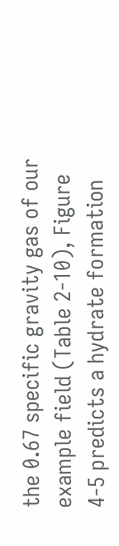the 0.67 specific gravity gas of our example field (Table 2-10), Figure 4-5 predicts a hydrate formation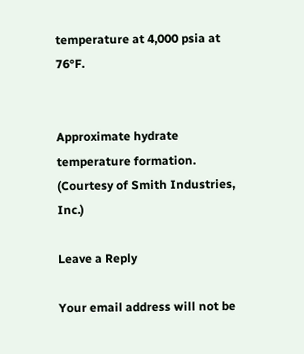temperature at 4,000 psia at 76°F.


Approximate hydrate temperature formation. (Courtesy of Smith Industries, Inc.)

Leave a Reply

Your email address will not be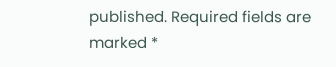published. Required fields are marked *